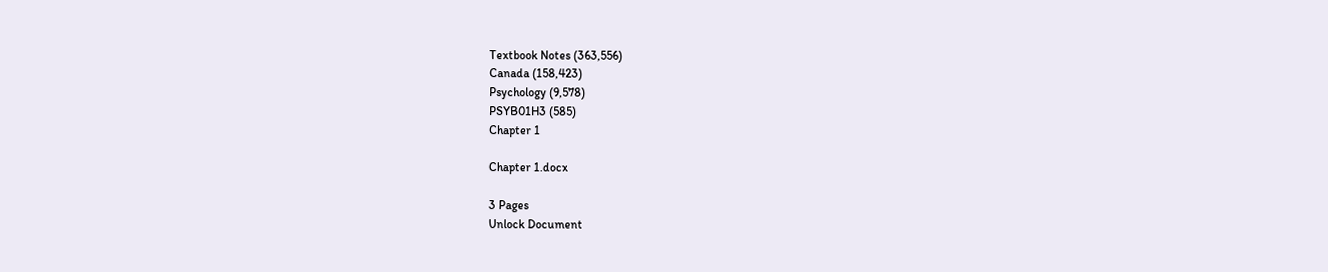Textbook Notes (363,556)
Canada (158,423)
Psychology (9,578)
PSYB01H3 (585)
Chapter 1

Chapter 1.docx

3 Pages
Unlock Document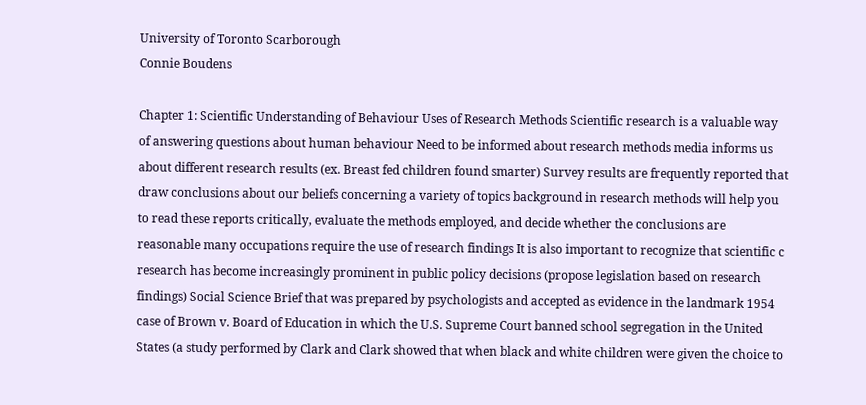University of Toronto Scarborough
Connie Boudens

Chapter 1: Scientific Understanding of Behaviour Uses of Research Methods Scientific research is a valuable way of answering questions about human behaviour Need to be informed about research methods media informs us about different research results (ex. Breast fed children found smarter) Survey results are frequently reported that draw conclusions about our beliefs concerning a variety of topics background in research methods will help you to read these reports critically, evaluate the methods employed, and decide whether the conclusions are reasonable many occupations require the use of research findings It is also important to recognize that scientific c research has become increasingly prominent in public policy decisions (propose legislation based on research findings) Social Science Brief that was prepared by psychologists and accepted as evidence in the landmark 1954 case of Brown v. Board of Education in which the U.S. Supreme Court banned school segregation in the United States (a study performed by Clark and Clark showed that when black and white children were given the choice to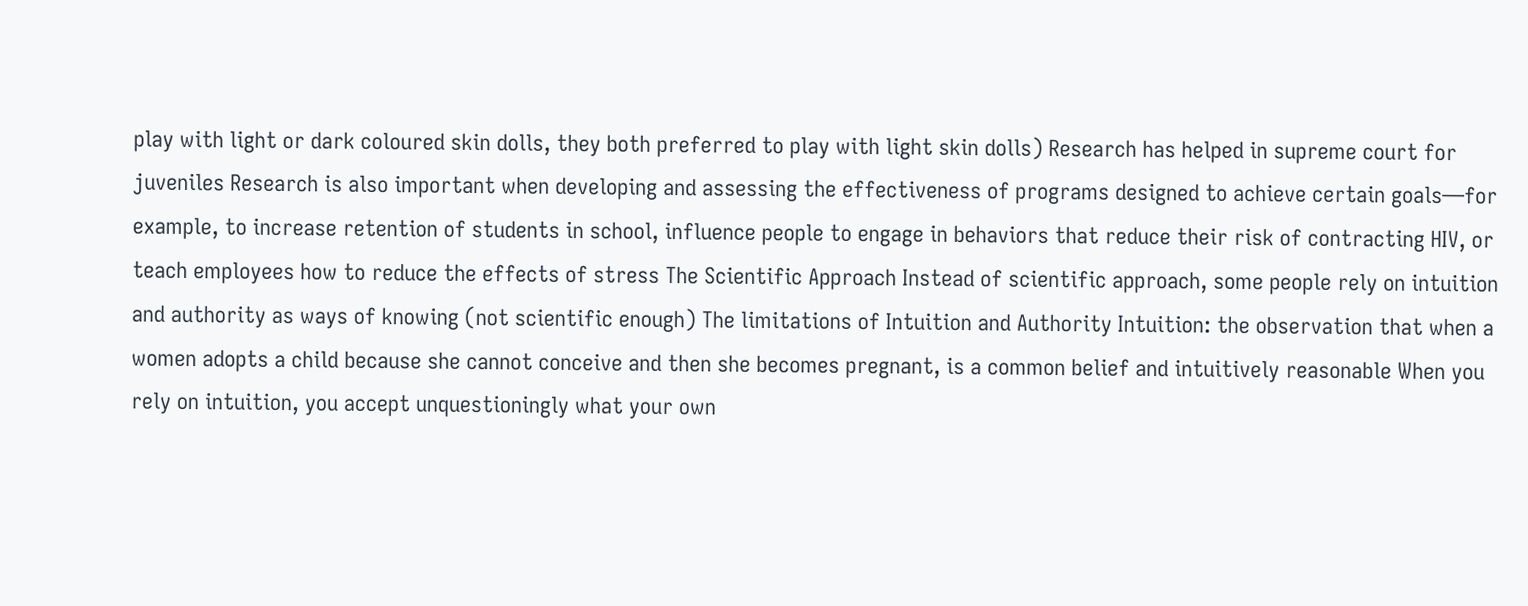play with light or dark coloured skin dolls, they both preferred to play with light skin dolls) Research has helped in supreme court for juveniles Research is also important when developing and assessing the effectiveness of programs designed to achieve certain goals—for example, to increase retention of students in school, influence people to engage in behaviors that reduce their risk of contracting HIV, or teach employees how to reduce the effects of stress The Scientific Approach Instead of scientific approach, some people rely on intuition and authority as ways of knowing (not scientific enough) The limitations of Intuition and Authority Intuition: the observation that when a women adopts a child because she cannot conceive and then she becomes pregnant, is a common belief and intuitively reasonable When you rely on intuition, you accept unquestioningly what your own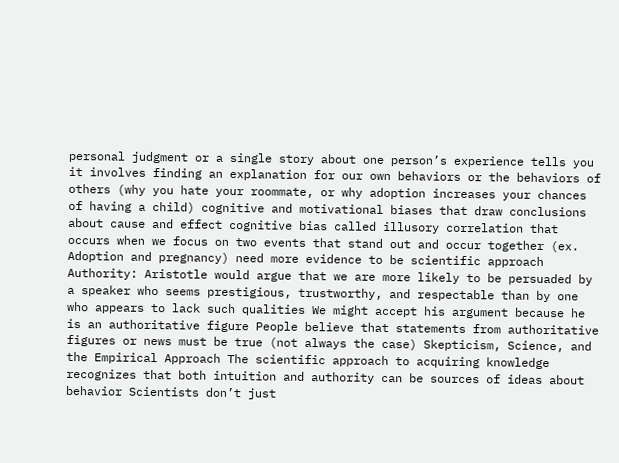personal judgment or a single story about one person’s experience tells you it involves finding an explanation for our own behaviors or the behaviors of others (why you hate your roommate, or why adoption increases your chances of having a child) cognitive and motivational biases that draw conclusions about cause and effect cognitive bias called illusory correlation that occurs when we focus on two events that stand out and occur together (ex. Adoption and pregnancy) need more evidence to be scientific approach Authority: Aristotle would argue that we are more likely to be persuaded by a speaker who seems prestigious, trustworthy, and respectable than by one who appears to lack such qualities We might accept his argument because he is an authoritative figure People believe that statements from authoritative figures or news must be true (not always the case) Skepticism, Science, and the Empirical Approach The scientific approach to acquiring knowledge recognizes that both intuition and authority can be sources of ideas about behavior Scientists don’t just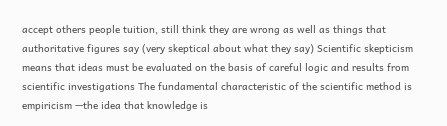accept others people tuition, still think they are wrong as well as things that authoritative figures say (very skeptical about what they say) Scientific skepticism means that ideas must be evaluated on the basis of careful logic and results from scientific investigations The fundamental characteristic of the scientific method is empiricism —the idea that knowledge is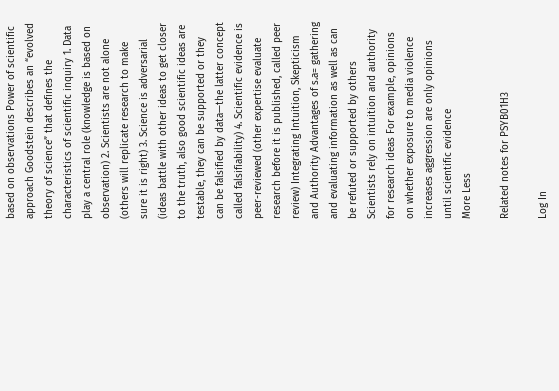based on observations Power of scientific approach Goodstein describes an “evolved theory of science” that defines the characteristics of scientific inquiry 1. Data play a central role (knowledge is based on observation) 2. Scientists are not alone (others will replicate research to make sure it is right) 3. Science is adversarial (ideas battle with other ideas to get closer to the truth, also good scientific ideas are testable, they can be supported or they can be falsified by data—the latter concept called falsifiability) 4. Scientific evidence is peer-reviewed (other expertise evaluate research before it is published, called peer review) Integrating Intuition, Skepticism and Authority Advantages of s.a= gathering and evaluating information as well as can be refuted or supported by others Scientists rely on intuition and authority for research ideas For example, opinions on whether exposure to media violence increases aggression are only opinions until scientific evidence
More Less

Related notes for PSYB01H3

Log In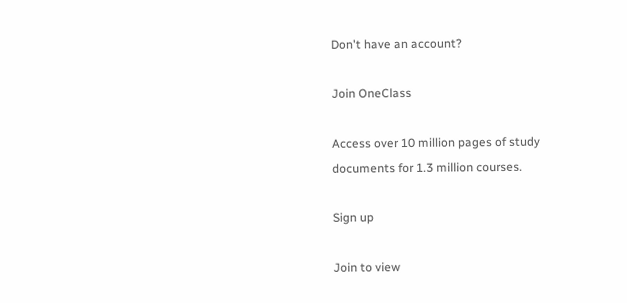Don't have an account?

Join OneClass

Access over 10 million pages of study
documents for 1.3 million courses.

Sign up

Join to view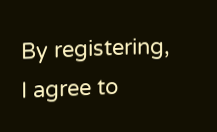By registering, I agree to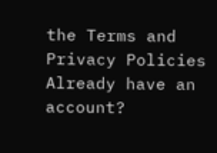the Terms and Privacy Policies
Already have an account?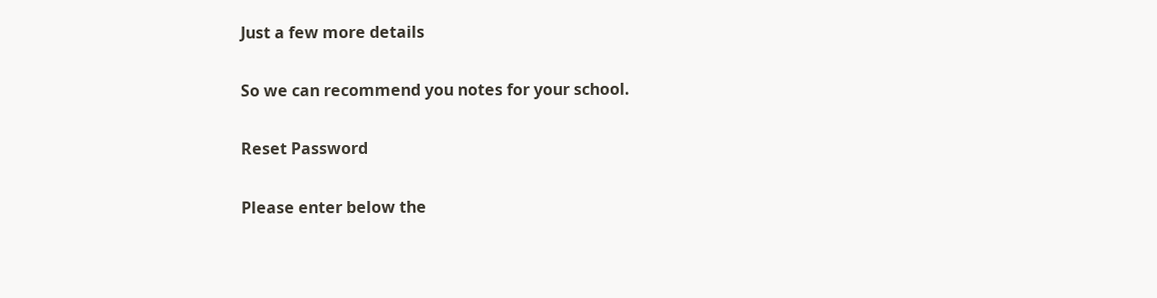Just a few more details

So we can recommend you notes for your school.

Reset Password

Please enter below the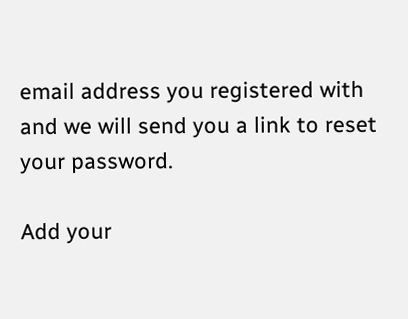email address you registered with and we will send you a link to reset your password.

Add your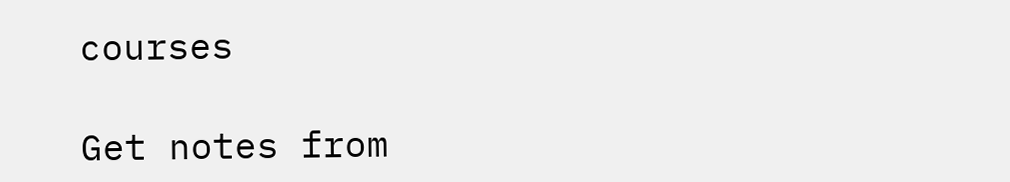courses

Get notes from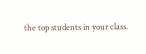the top students in your class.